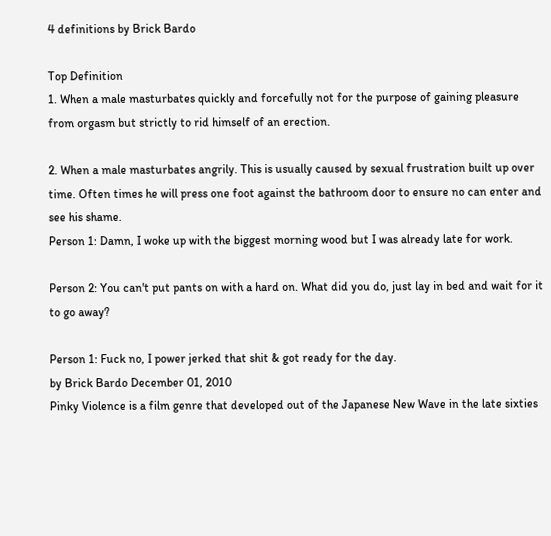4 definitions by Brick Bardo

Top Definition
1. When a male masturbates quickly and forcefully not for the purpose of gaining pleasure from orgasm but strictly to rid himself of an erection.

2. When a male masturbates angrily. This is usually caused by sexual frustration built up over time. Often times he will press one foot against the bathroom door to ensure no can enter and see his shame.
Person 1: Damn, I woke up with the biggest morning wood but I was already late for work.

Person 2: You can't put pants on with a hard on. What did you do, just lay in bed and wait for it to go away?

Person 1: Fuck no, I power jerked that shit & got ready for the day.
by Brick Bardo December 01, 2010
Pinky Violence is a film genre that developed out of the Japanese New Wave in the late sixties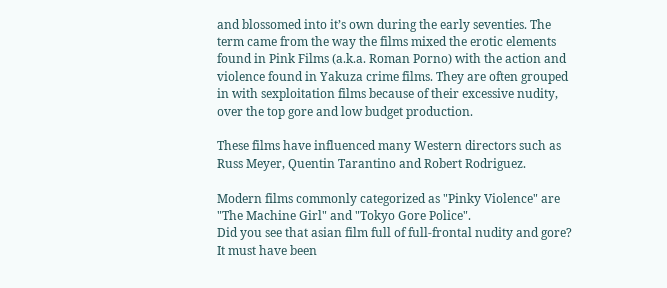and blossomed into it’s own during the early seventies. The term came from the way the films mixed the erotic elements found in Pink Films (a.k.a. Roman Porno) with the action and violence found in Yakuza crime films. They are often grouped in with sexploitation films because of their excessive nudity, over the top gore and low budget production.

These films have influenced many Western directors such as Russ Meyer, Quentin Tarantino and Robert Rodriguez.

Modern films commonly categorized as "Pinky Violence" are "The Machine Girl" and "Tokyo Gore Police".
Did you see that asian film full of full-frontal nudity and gore? It must have been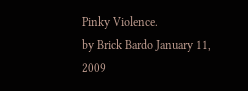Pinky Violence.
by Brick Bardo January 11, 2009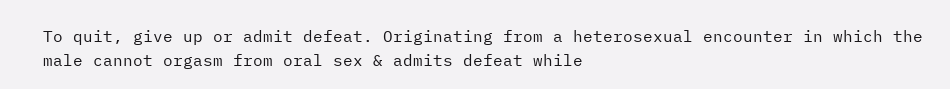To quit, give up or admit defeat. Originating from a heterosexual encounter in which the male cannot orgasm from oral sex & admits defeat while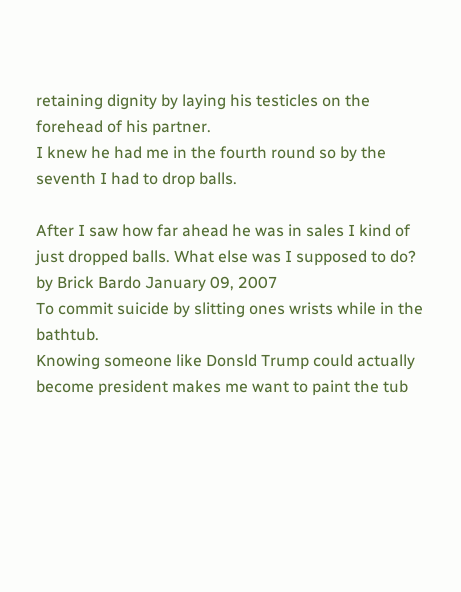retaining dignity by laying his testicles on the forehead of his partner.
I knew he had me in the fourth round so by the seventh I had to drop balls.

After I saw how far ahead he was in sales I kind of just dropped balls. What else was I supposed to do?
by Brick Bardo January 09, 2007
To commit suicide by slitting ones wrists while in the bathtub.
Knowing someone like Donsld Trump could actually become president makes me want to paint the tub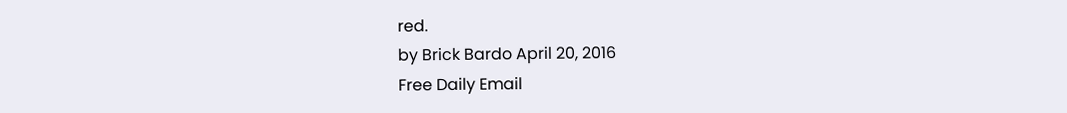red.
by Brick Bardo April 20, 2016
Free Daily Email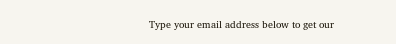Type your email address below to get our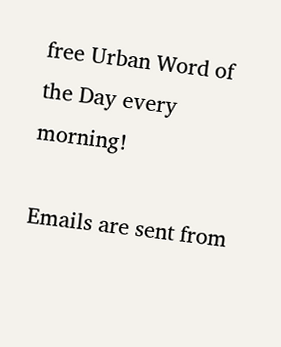free Urban Word of the Day every morning!

Emails are sent from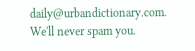daily@urbandictionary.com. We'll never spam you.